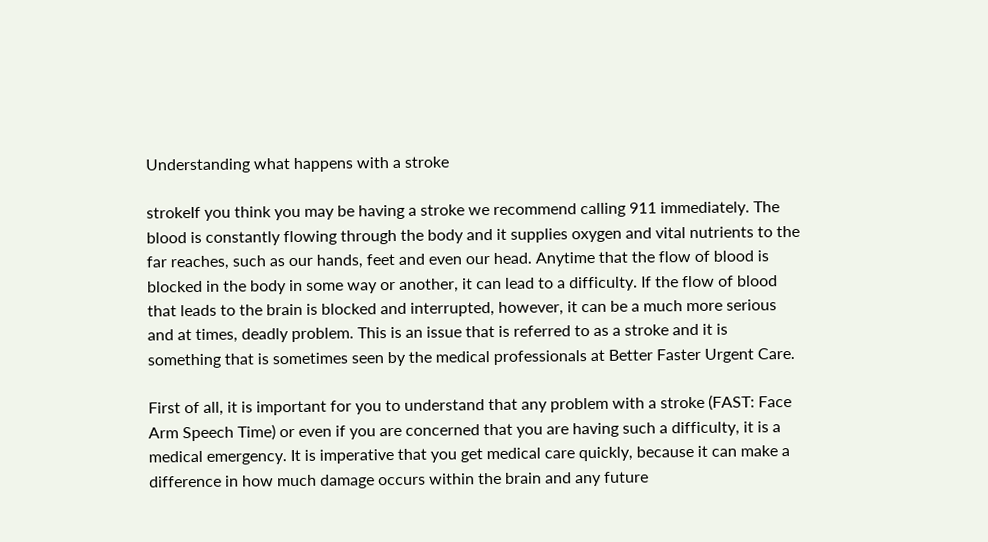Understanding what happens with a stroke

strokeIf you think you may be having a stroke we recommend calling 911 immediately. The blood is constantly flowing through the body and it supplies oxygen and vital nutrients to the far reaches, such as our hands, feet and even our head. Anytime that the flow of blood is blocked in the body in some way or another, it can lead to a difficulty. If the flow of blood that leads to the brain is blocked and interrupted, however, it can be a much more serious and at times, deadly problem. This is an issue that is referred to as a stroke and it is something that is sometimes seen by the medical professionals at Better Faster Urgent Care.

First of all, it is important for you to understand that any problem with a stroke (FAST: Face Arm Speech Time) or even if you are concerned that you are having such a difficulty, it is a medical emergency. It is imperative that you get medical care quickly, because it can make a difference in how much damage occurs within the brain and any future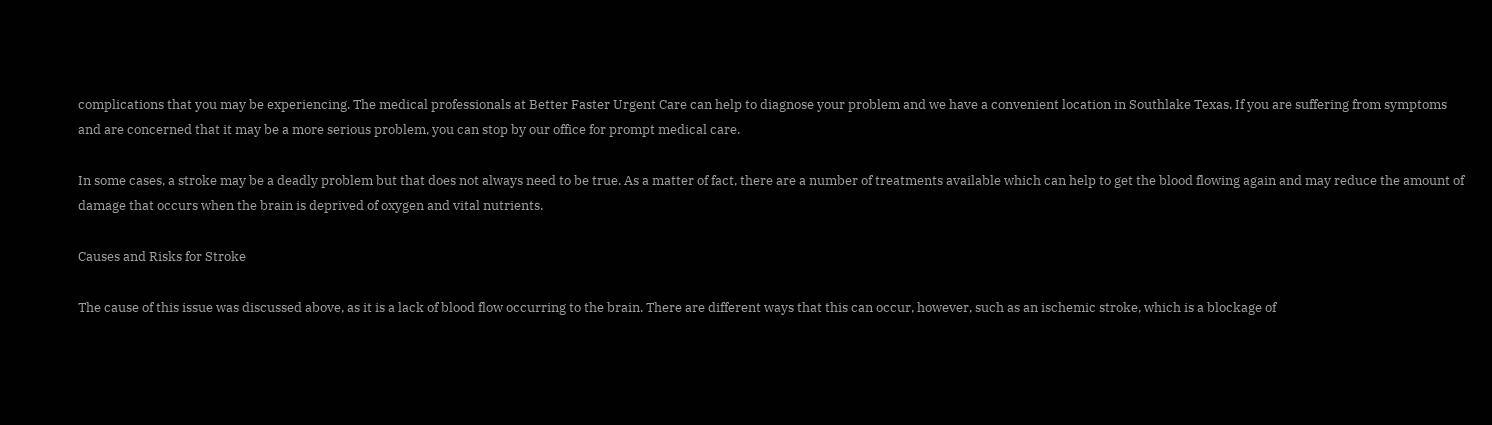complications that you may be experiencing. The medical professionals at Better Faster Urgent Care can help to diagnose your problem and we have a convenient location in Southlake Texas. If you are suffering from symptoms and are concerned that it may be a more serious problem, you can stop by our office for prompt medical care.

In some cases, a stroke may be a deadly problem but that does not always need to be true. As a matter of fact, there are a number of treatments available which can help to get the blood flowing again and may reduce the amount of damage that occurs when the brain is deprived of oxygen and vital nutrients.

Causes and Risks for Stroke

The cause of this issue was discussed above, as it is a lack of blood flow occurring to the brain. There are different ways that this can occur, however, such as an ischemic stroke, which is a blockage of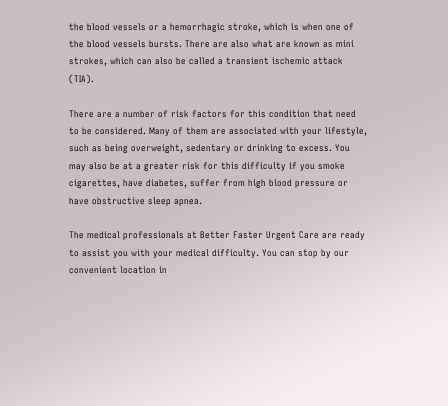the blood vessels or a hemorrhagic stroke, which is when one of the blood vessels bursts. There are also what are known as mini strokes, which can also be called a transient ischemic attack (TIA).

There are a number of risk factors for this condition that need to be considered. Many of them are associated with your lifestyle, such as being overweight, sedentary or drinking to excess. You may also be at a greater risk for this difficulty if you smoke cigarettes, have diabetes, suffer from high blood pressure or have obstructive sleep apnea.

The medical professionals at Better Faster Urgent Care are ready to assist you with your medical difficulty. You can stop by our convenient location in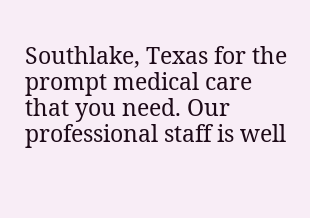Southlake, Texas for the prompt medical care that you need. Our professional staff is well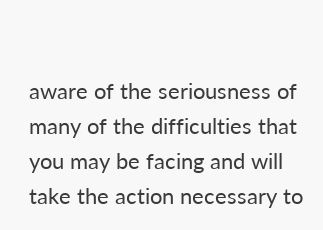aware of the seriousness of many of the difficulties that you may be facing and will take the action necessary to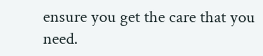ensure you get the care that you need.